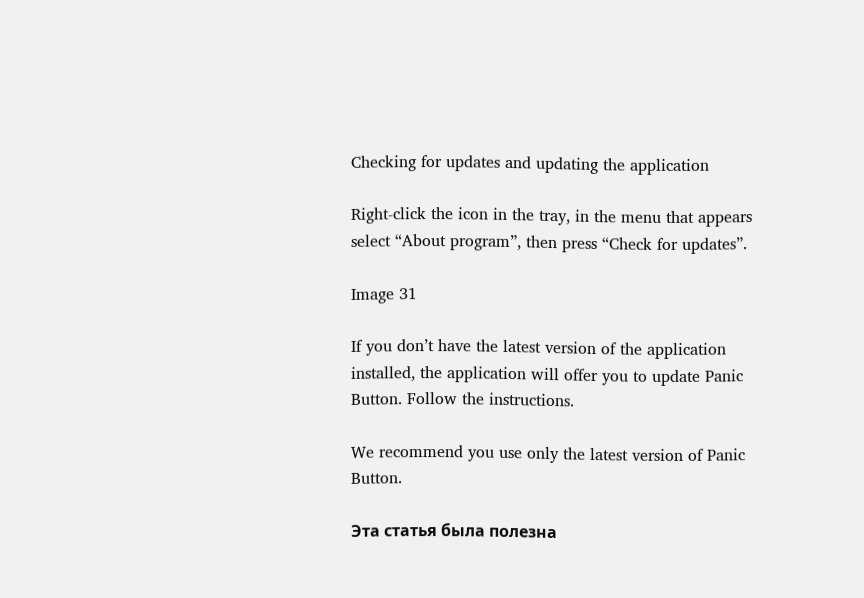Checking for updates and updating the application

Right-click the icon in the tray, in the menu that appears select “About program”, then press “Check for updates”.

Image 31

If you don’t have the latest version of the application installed, the application will offer you to update Panic Button. Follow the instructions.

We recommend you use only the latest version of Panic Button.

Эта статья была полезна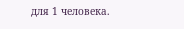для 1 человека.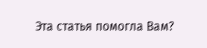Эта статья помогла Вам?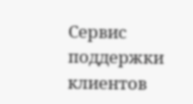Сервис поддержки клиентов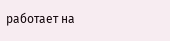работает на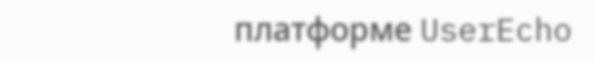платформе UserEcho